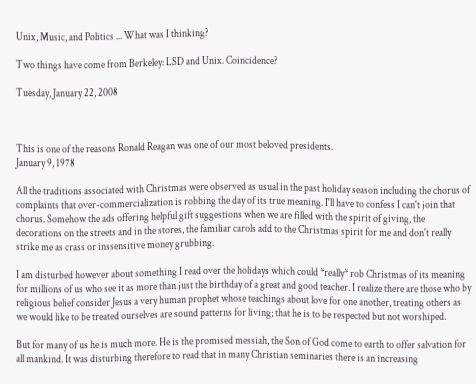Unix, Music, and Politics ... What was I thinking?

Two things have come from Berkeley: LSD and Unix. Coincidence?

Tuesday, January 22, 2008



This is one of the reasons Ronald Reagan was one of our most beloved presidents.
January 9, 1978

All the traditions associated with Christmas were observed as usual in the past holiday season including the chorus of complaints that over-commercialization is robbing the day of its true meaning. I'll have to confess I can't join that chorus. Somehow the ads offering helpful gift suggestions when we are filled with the spirit of giving, the decorations on the streets and in the stores, the familiar carols add to the Christmas spirit for me and don't really strike me as crass or inssensitive money grubbing.

I am disturbed however about something I read over the holidays which could *really* rob Christmas of its meaning for millions of us who see it as more than just the birthday of a great and good teacher. I realize there are those who by religious belief consider Jesus a very human prophet whose teachings about love for one another, treating others as we would like to be treated ourselves are sound patterns for living; that he is to be respected but not worshiped.

But for many of us he is much more. He is the promised messiah, the Son of God come to earth to offer salvation for all mankind. It was disturbing therefore to read that in many Christian seminaries there is an increasing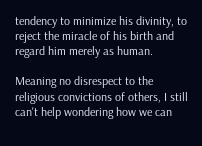tendency to minimize his divinity, to reject the miracle of his birth and regard him merely as human.

Meaning no disrespect to the religious convictions of others, I still can't help wondering how we can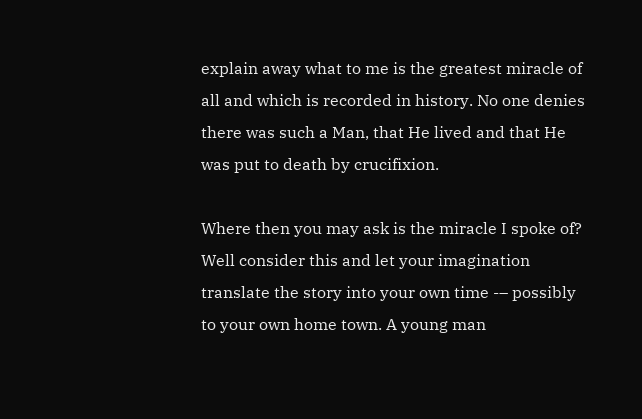explain away what to me is the greatest miracle of all and which is recorded in history. No one denies there was such a Man, that He lived and that He was put to death by crucifixion.

Where then you may ask is the miracle I spoke of? Well consider this and let your imagination translate the story into your own time -– possibly to your own home town. A young man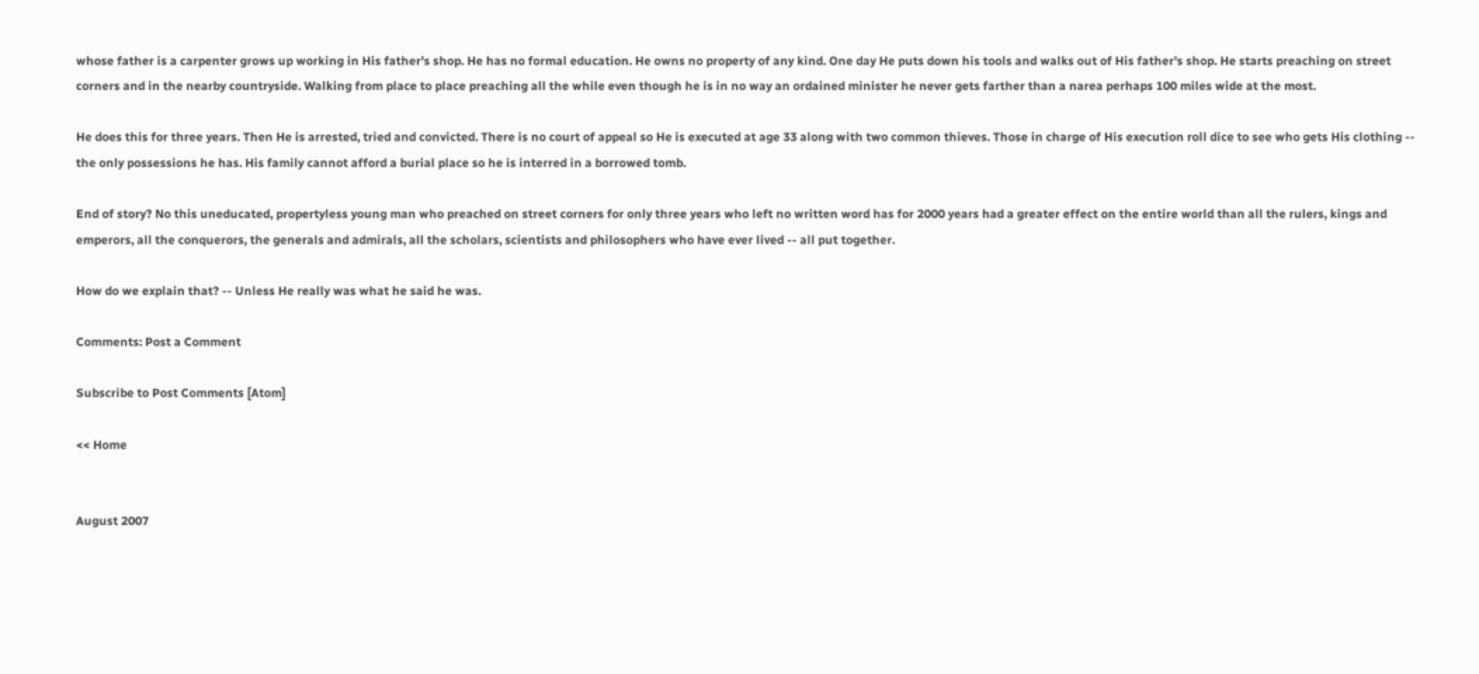whose father is a carpenter grows up working in His father's shop. He has no formal education. He owns no property of any kind. One day He puts down his tools and walks out of His father's shop. He starts preaching on street corners and in the nearby countryside. Walking from place to place preaching all the while even though he is in no way an ordained minister he never gets farther than a narea perhaps 100 miles wide at the most.

He does this for three years. Then He is arrested, tried and convicted. There is no court of appeal so He is executed at age 33 along with two common thieves. Those in charge of His execution roll dice to see who gets His clothing -- the only possessions he has. His family cannot afford a burial place so he is interred in a borrowed tomb.

End of story? No this uneducated, propertyless young man who preached on street corners for only three years who left no written word has for 2000 years had a greater effect on the entire world than all the rulers, kings and emperors, all the conquerors, the generals and admirals, all the scholars, scientists and philosophers who have ever lived -- all put together.

How do we explain that? -- Unless He really was what he said he was.

Comments: Post a Comment

Subscribe to Post Comments [Atom]

<< Home


August 2007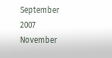September 2007   November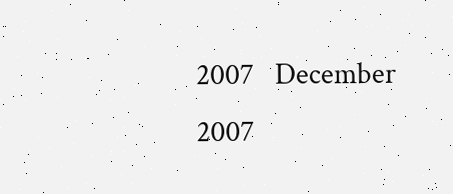2007   December 2007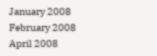January 2008   February 2008   April 2008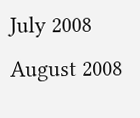July 2008   August 2008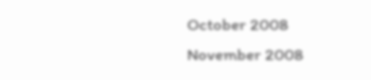October 2008   November 2008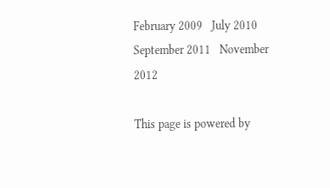February 2009   July 2010   September 2011   November 2012

This page is powered by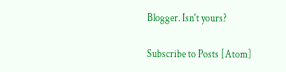Blogger. Isn't yours?

Subscribe to Posts [Atom]